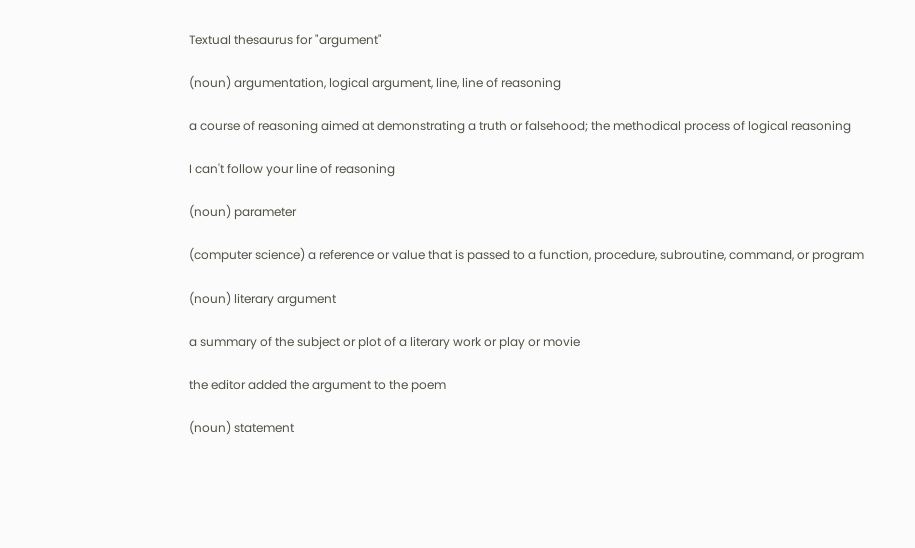Textual thesaurus for "argument"

(noun) argumentation, logical argument, line, line of reasoning

a course of reasoning aimed at demonstrating a truth or falsehood; the methodical process of logical reasoning

I can't follow your line of reasoning

(noun) parameter

(computer science) a reference or value that is passed to a function, procedure, subroutine, command, or program

(noun) literary argument

a summary of the subject or plot of a literary work or play or movie

the editor added the argument to the poem

(noun) statement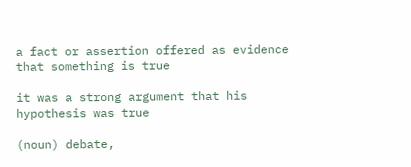a fact or assertion offered as evidence that something is true

it was a strong argument that his hypothesis was true

(noun) debate,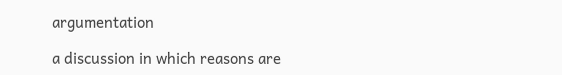argumentation

a discussion in which reasons are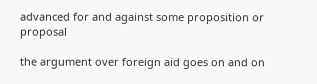advanced for and against some proposition or proposal

the argument over foreign aid goes on and on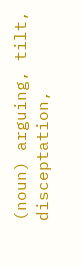(noun) arguing, tilt, disceptation,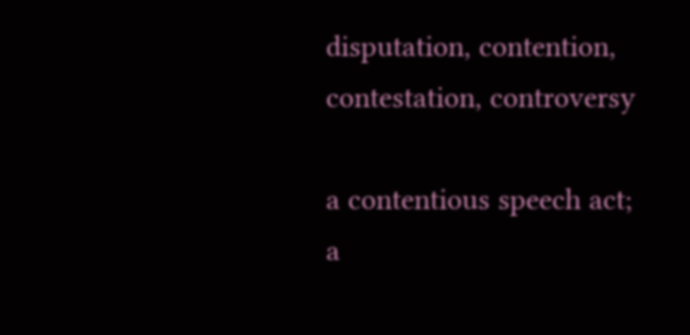disputation, contention, contestation, controversy

a contentious speech act; a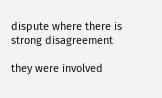dispute where there is strong disagreement

they were involved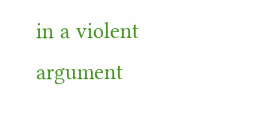in a violent argument